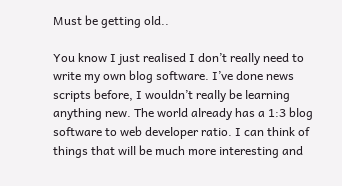Must be getting old..

You know I just realised I don’t really need to write my own blog software. I’ve done news scripts before, I wouldn’t really be learning anything new. The world already has a 1:3 blog software to web developer ratio. I can think of things that will be much more interesting and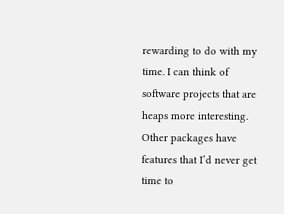rewarding to do with my time. I can think of software projects that are heaps more interesting. Other packages have features that I’d never get time to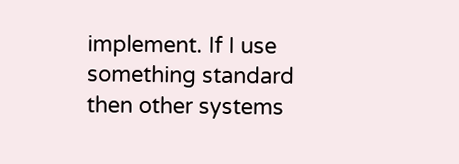implement. If I use something standard then other systems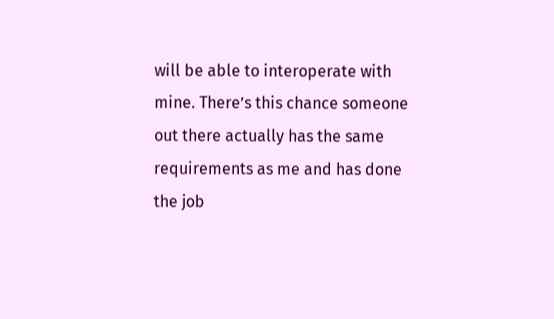will be able to interoperate with mine. There’s this chance someone out there actually has the same requirements as me and has done the job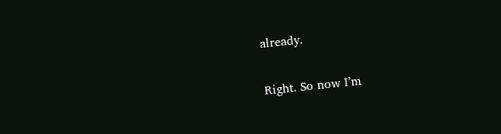already.

Right. So now I’m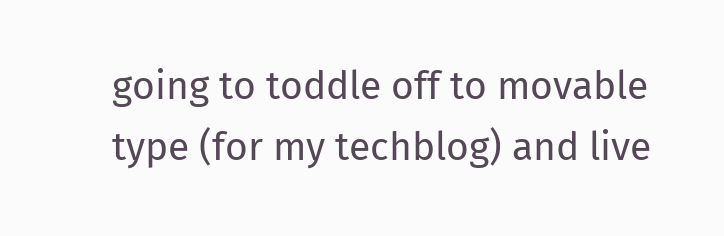going to toddle off to movable type (for my techblog) and live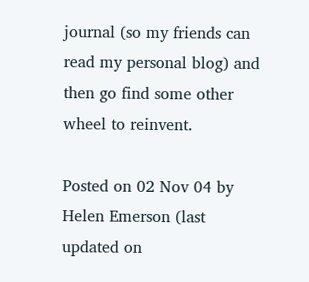journal (so my friends can read my personal blog) and then go find some other wheel to reinvent.

Posted on 02 Nov 04 by Helen Emerson (last updated on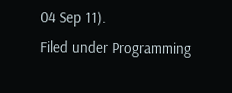04 Sep 11).
Filed under Programming